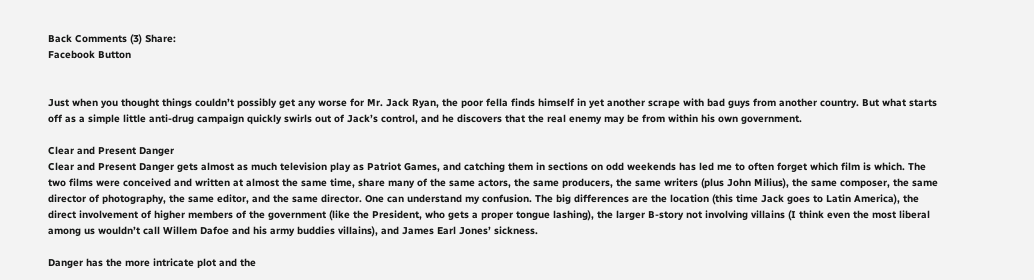Back Comments (3) Share:
Facebook Button


Just when you thought things couldn’t possibly get any worse for Mr. Jack Ryan, the poor fella finds himself in yet another scrape with bad guys from another country. But what starts off as a simple little anti-drug campaign quickly swirls out of Jack’s control, and he discovers that the real enemy may be from within his own government.

Clear and Present Danger
Clear and Present Danger gets almost as much television play as Patriot Games, and catching them in sections on odd weekends has led me to often forget which film is which. The two films were conceived and written at almost the same time, share many of the same actors, the same producers, the same writers (plus John Milius), the same composer, the same director of photography, the same editor, and the same director. One can understand my confusion. The big differences are the location (this time Jack goes to Latin America), the direct involvement of higher members of the government (like the President, who gets a proper tongue lashing), the larger B-story not involving villains (I think even the most liberal among us wouldn’t call Willem Dafoe and his army buddies villains), and James Earl Jones’ sickness.

Danger has the more intricate plot and the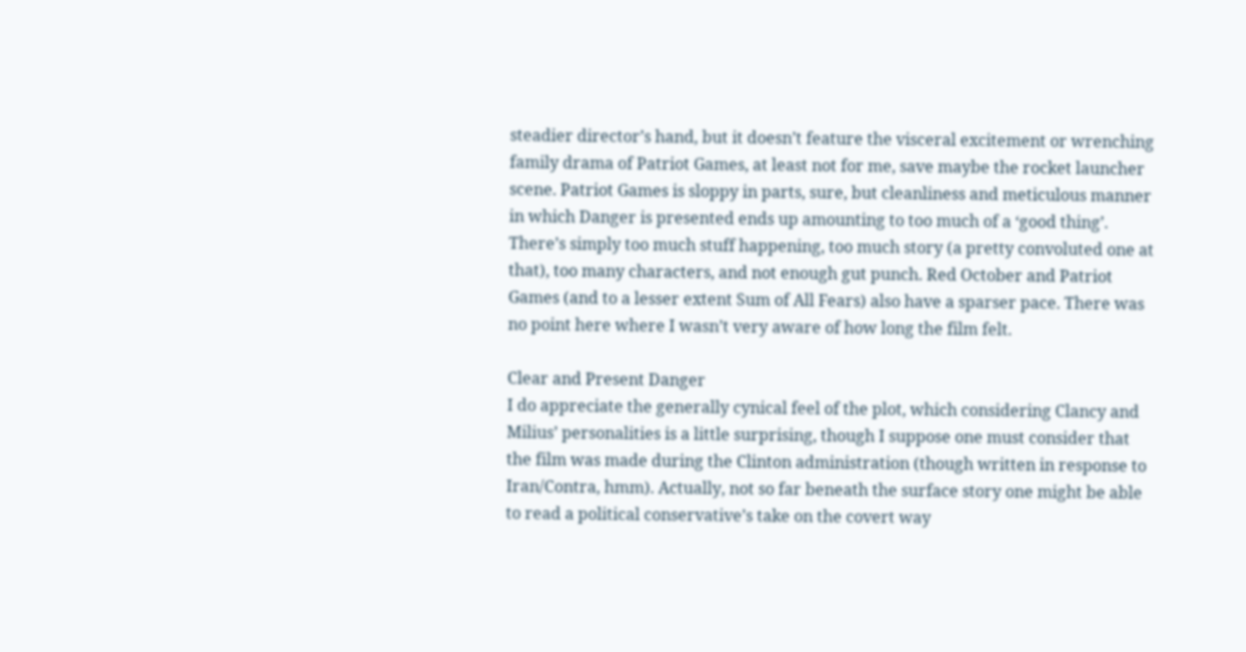steadier director’s hand, but it doesn’t feature the visceral excitement or wrenching family drama of Patriot Games, at least not for me, save maybe the rocket launcher scene. Patriot Games is sloppy in parts, sure, but cleanliness and meticulous manner in which Danger is presented ends up amounting to too much of a ‘good thing’. There’s simply too much stuff happening, too much story (a pretty convoluted one at that), too many characters, and not enough gut punch. Red October and Patriot Games (and to a lesser extent Sum of All Fears) also have a sparser pace. There was no point here where I wasn’t very aware of how long the film felt.

Clear and Present Danger
I do appreciate the generally cynical feel of the plot, which considering Clancy and Milius’ personalities is a little surprising, though I suppose one must consider that  the film was made during the Clinton administration (though written in response to Iran/Contra, hmm). Actually, not so far beneath the surface story one might be able to read a political conservative’s take on the covert way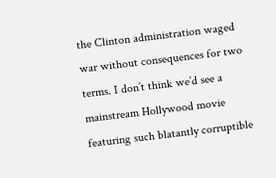the Clinton administration waged war without consequences for two terms. I don’t think we’d see a mainstream Hollywood movie featuring such blatantly corruptible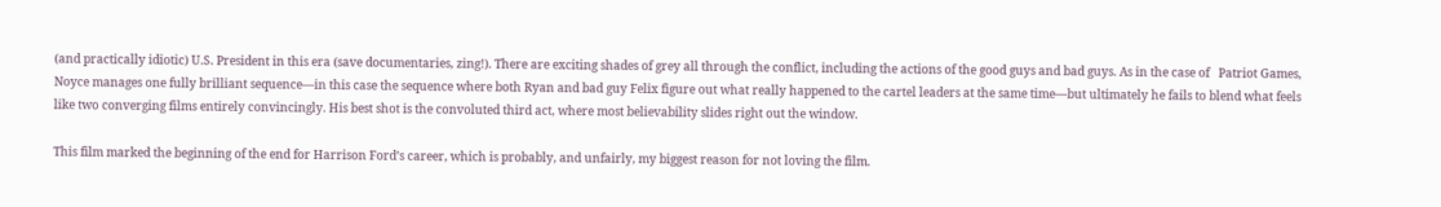(and practically idiotic) U.S. President in this era (save documentaries, zing!). There are exciting shades of grey all through the conflict, including the actions of the good guys and bad guys. As in the case of   Patriot Games, Noyce manages one fully brilliant sequence—in this case the sequence where both Ryan and bad guy Felix figure out what really happened to the cartel leaders at the same time—but ultimately he fails to blend what feels like two converging films entirely convincingly. His best shot is the convoluted third act, where most believability slides right out the window.

This film marked the beginning of the end for Harrison Ford’s career, which is probably, and unfairly, my biggest reason for not loving the film.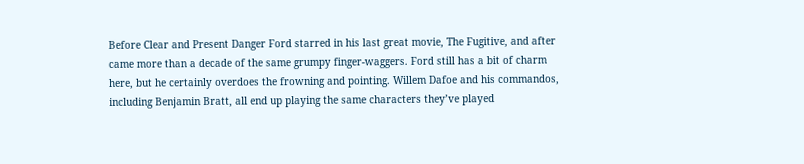Before Clear and Present Danger Ford starred in his last great movie, The Fugitive, and after came more than a decade of the same grumpy finger-waggers. Ford still has a bit of charm here, but he certainly overdoes the frowning and pointing. Willem Dafoe and his commandos, including Benjamin Bratt, all end up playing the same characters they’ve played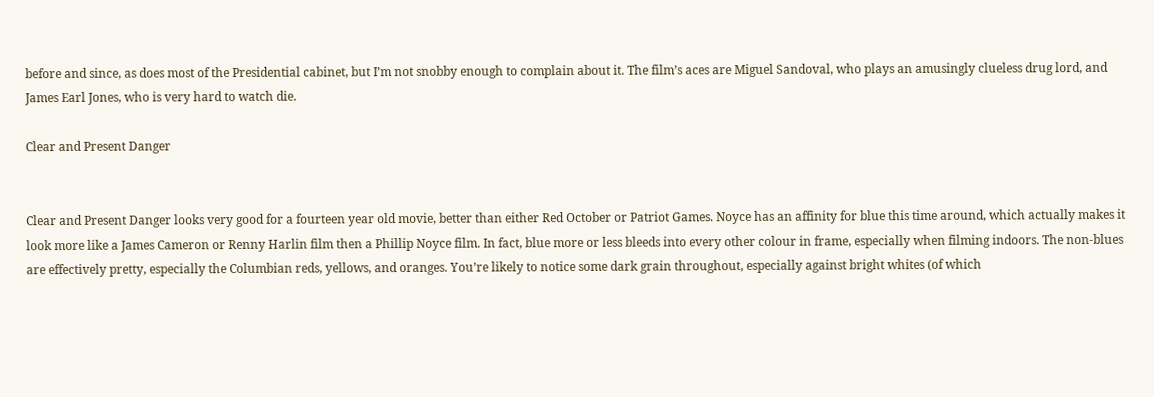before and since, as does most of the Presidential cabinet, but I’m not snobby enough to complain about it. The film’s aces are Miguel Sandoval, who plays an amusingly clueless drug lord, and James Earl Jones, who is very hard to watch die.

Clear and Present Danger


Clear and Present Danger looks very good for a fourteen year old movie, better than either Red October or Patriot Games. Noyce has an affinity for blue this time around, which actually makes it look more like a James Cameron or Renny Harlin film then a Phillip Noyce film. In fact, blue more or less bleeds into every other colour in frame, especially when filming indoors. The non-blues are effectively pretty, especially the Columbian reds, yellows, and oranges. You’re likely to notice some dark grain throughout, especially against bright whites (of which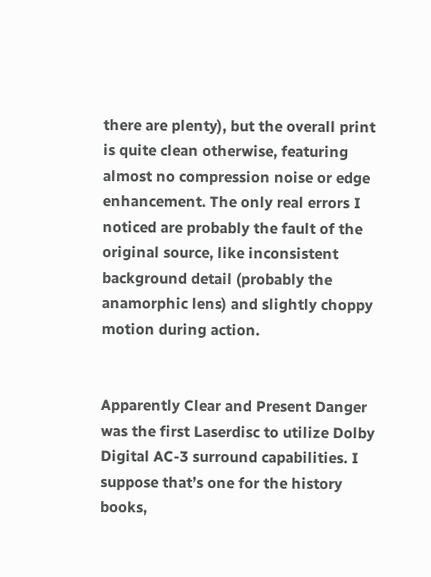there are plenty), but the overall print is quite clean otherwise, featuring almost no compression noise or edge enhancement. The only real errors I noticed are probably the fault of the original source, like inconsistent background detail (probably the anamorphic lens) and slightly choppy motion during action.


Apparently Clear and Present Danger was the first Laserdisc to utilize Dolby Digital AC-3 surround capabilities. I suppose that’s one for the history books,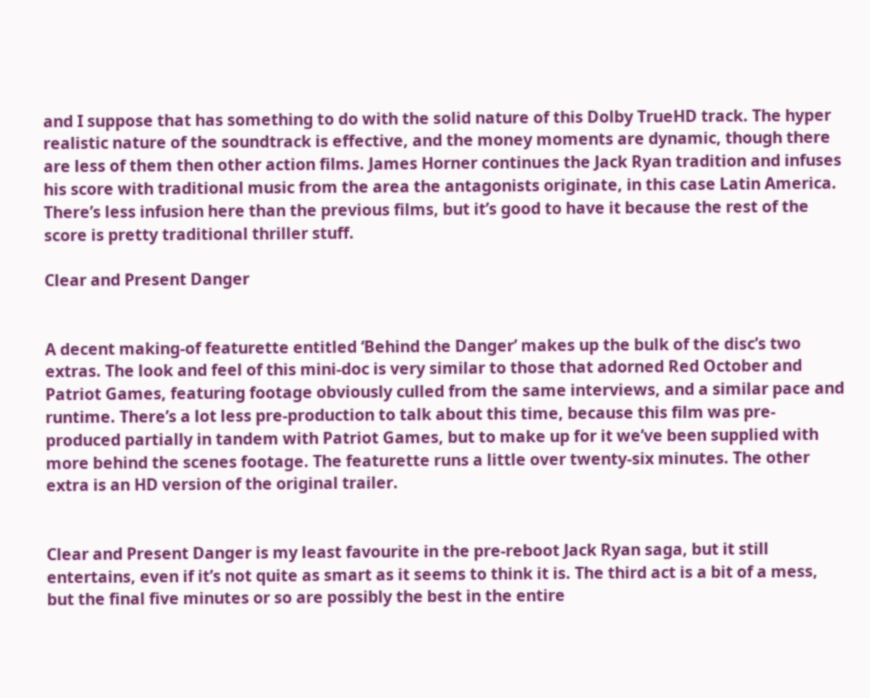and I suppose that has something to do with the solid nature of this Dolby TrueHD track. The hyper realistic nature of the soundtrack is effective, and the money moments are dynamic, though there are less of them then other action films. James Horner continues the Jack Ryan tradition and infuses his score with traditional music from the area the antagonists originate, in this case Latin America. There’s less infusion here than the previous films, but it’s good to have it because the rest of the score is pretty traditional thriller stuff.

Clear and Present Danger


A decent making-of featurette entitled ‘Behind the Danger’ makes up the bulk of the disc’s two extras. The look and feel of this mini-doc is very similar to those that adorned Red October and Patriot Games, featuring footage obviously culled from the same interviews, and a similar pace and runtime. There’s a lot less pre-production to talk about this time, because this film was pre-produced partially in tandem with Patriot Games, but to make up for it we’ve been supplied with more behind the scenes footage. The featurette runs a little over twenty-six minutes. The other extra is an HD version of the original trailer.


Clear and Present Danger is my least favourite in the pre-reboot Jack Ryan saga, but it still entertains, even if it’s not quite as smart as it seems to think it is. The third act is a bit of a mess, but the final five minutes or so are possibly the best in the entire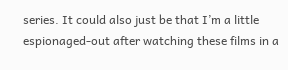series. It could also just be that I’m a little espionaged-out after watching these films in a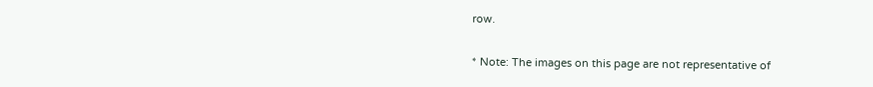row.

* Note: The images on this page are not representative of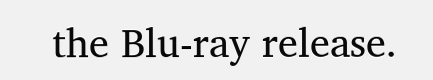the Blu-ray release.